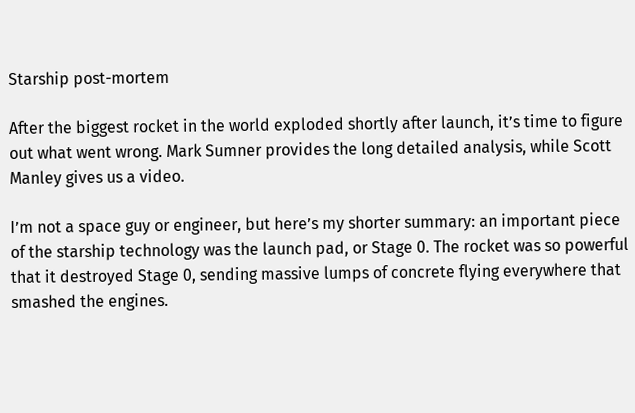Starship post-mortem

After the biggest rocket in the world exploded shortly after launch, it’s time to figure out what went wrong. Mark Sumner provides the long detailed analysis, while Scott Manley gives us a video.

I’m not a space guy or engineer, but here’s my shorter summary: an important piece of the starship technology was the launch pad, or Stage 0. The rocket was so powerful that it destroyed Stage 0, sending massive lumps of concrete flying everywhere that smashed the engines.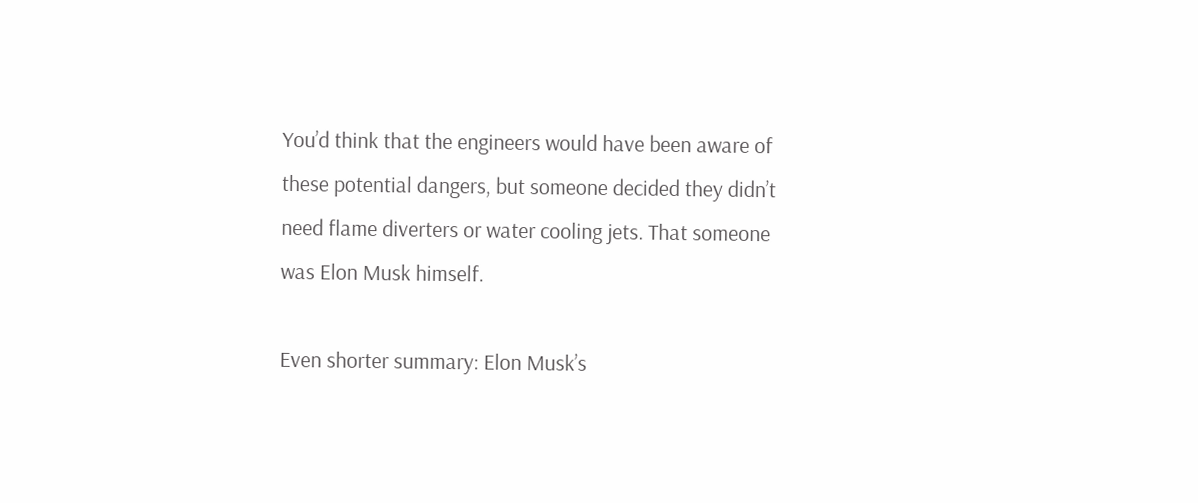You’d think that the engineers would have been aware of these potential dangers, but someone decided they didn’t need flame diverters or water cooling jets. That someone was Elon Musk himself.

Even shorter summary: Elon Musk’s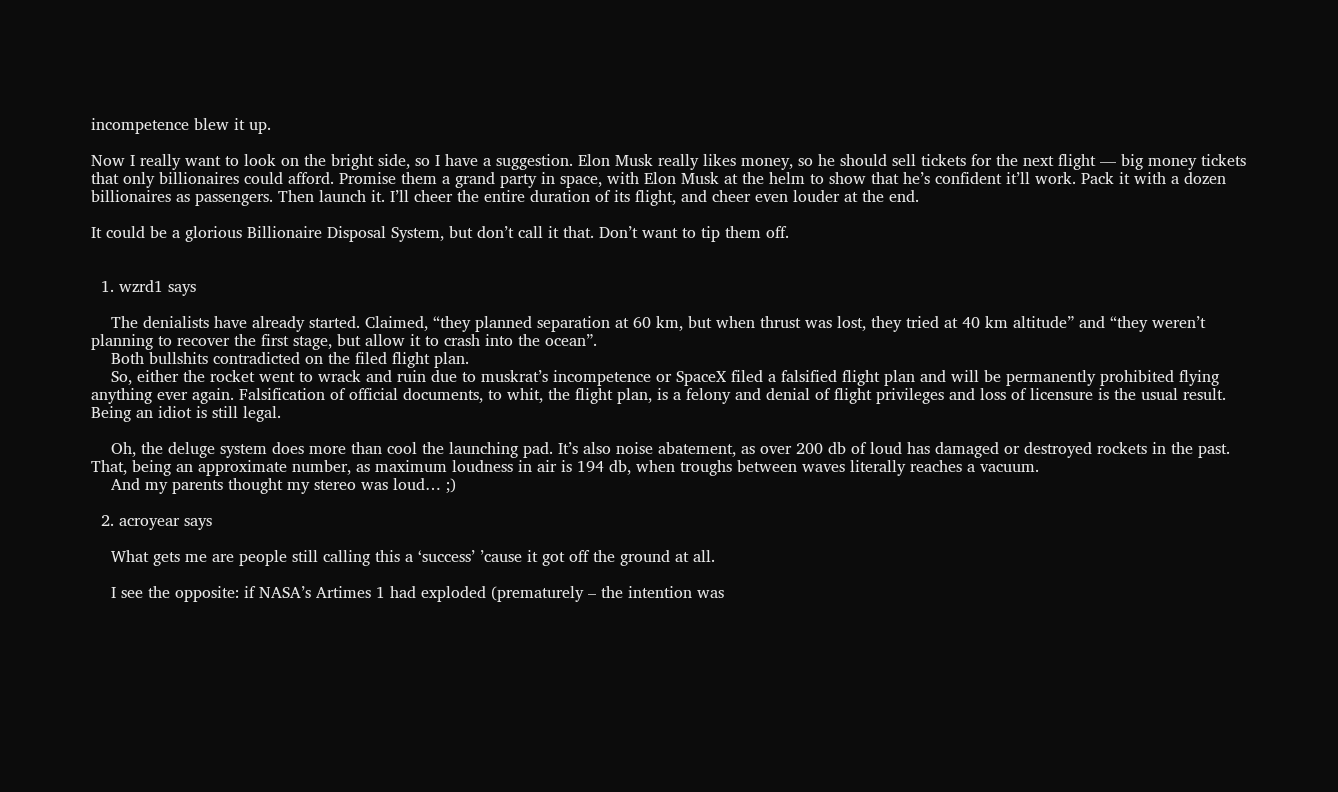incompetence blew it up.

Now I really want to look on the bright side, so I have a suggestion. Elon Musk really likes money, so he should sell tickets for the next flight — big money tickets that only billionaires could afford. Promise them a grand party in space, with Elon Musk at the helm to show that he’s confident it’ll work. Pack it with a dozen billionaires as passengers. Then launch it. I’ll cheer the entire duration of its flight, and cheer even louder at the end.

It could be a glorious Billionaire Disposal System, but don’t call it that. Don’t want to tip them off.


  1. wzrd1 says

    The denialists have already started. Claimed, “they planned separation at 60 km, but when thrust was lost, they tried at 40 km altitude” and “they weren’t planning to recover the first stage, but allow it to crash into the ocean”.
    Both bullshits contradicted on the filed flight plan.
    So, either the rocket went to wrack and ruin due to muskrat’s incompetence or SpaceX filed a falsified flight plan and will be permanently prohibited flying anything ever again. Falsification of official documents, to whit, the flight plan, is a felony and denial of flight privileges and loss of licensure is the usual result. Being an idiot is still legal.

    Oh, the deluge system does more than cool the launching pad. It’s also noise abatement, as over 200 db of loud has damaged or destroyed rockets in the past. That, being an approximate number, as maximum loudness in air is 194 db, when troughs between waves literally reaches a vacuum.
    And my parents thought my stereo was loud… ;)

  2. acroyear says

    What gets me are people still calling this a ‘success’ ’cause it got off the ground at all.

    I see the opposite: if NASA’s Artimes 1 had exploded (prematurely – the intention was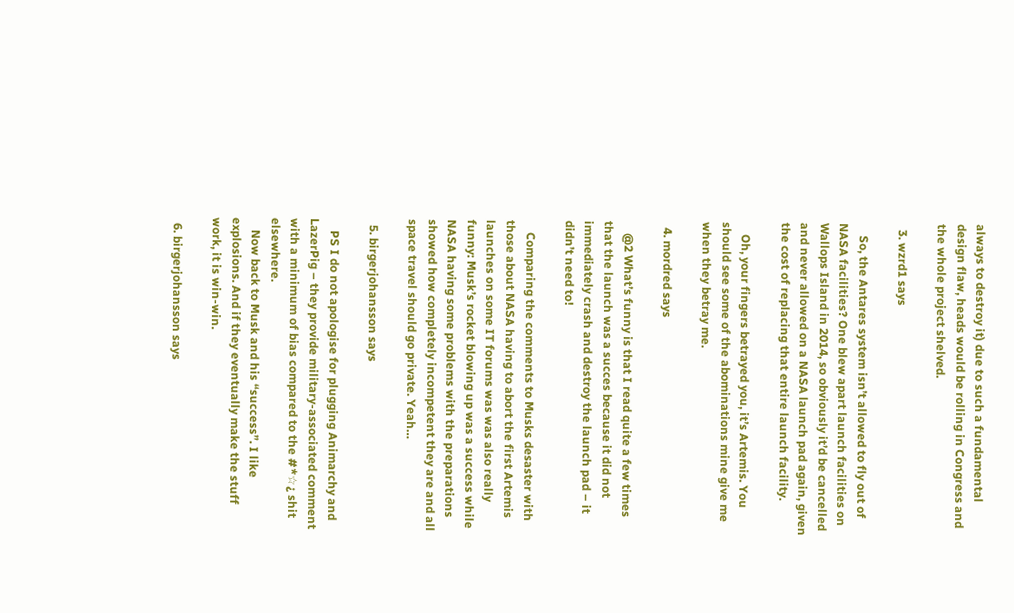always to destroy it) due to such a fundamental design flaw, heads would be rolling in Congress and the whole project shelved.

  3. wzrd1 says

    So, the Antares system isn’t allowed to fly out of NASA facilities? One blew apart launch facilities on Wallops Island in 2014, so obviously it’d be cancelled and never allowed on a NASA launch pad again, given the cost of replacing that entire launch facility.

    Oh, your fingers betrayed you, it’s Artemis. You should see some of the abominations mine give me when they betray me.

  4. mordred says

    @2 What’s funny is that I read quite a few times that the launch was a succes because it did not immediately crash and destroy the launch pad – it didn’t need to!

    Comparing the comments to Musks desaster with those about NASA having to abort the first Artemis launches on some IT forums was was also really funny: Musk’s rocket blowing up was a success while NASA having some problems with the preparations showed how completely incompetent they are and all space travel should go private. Yeah…

  5. birgerjohansson says

    PS I do not apologise for plugging Animarchy and LazerPig – they provide military-associated comment with a minimum of bias compared to the #*☆¿ shit elsewhere.
    Now back to Musk and his “success”. I like explosions. And if they eventually make the stuff work, it is win-win.

  6. birgerjohansson says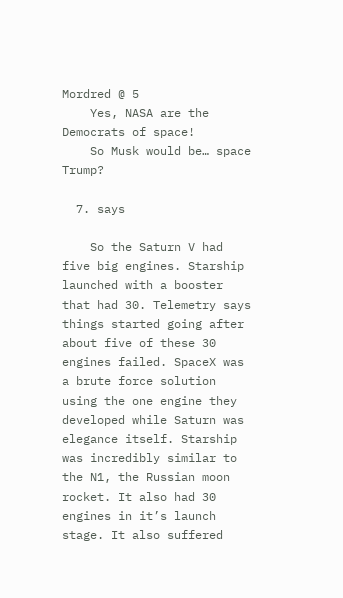Mordred @ 5
    Yes, NASA are the Democrats of space!
    So Musk would be… space Trump?

  7. says

    So the Saturn V had five big engines. Starship launched with a booster that had 30. Telemetry says things started going after about five of these 30 engines failed. SpaceX was a brute force solution using the one engine they developed while Saturn was elegance itself. Starship was incredibly similar to the N1, the Russian moon rocket. It also had 30 engines in it’s launch stage. It also suffered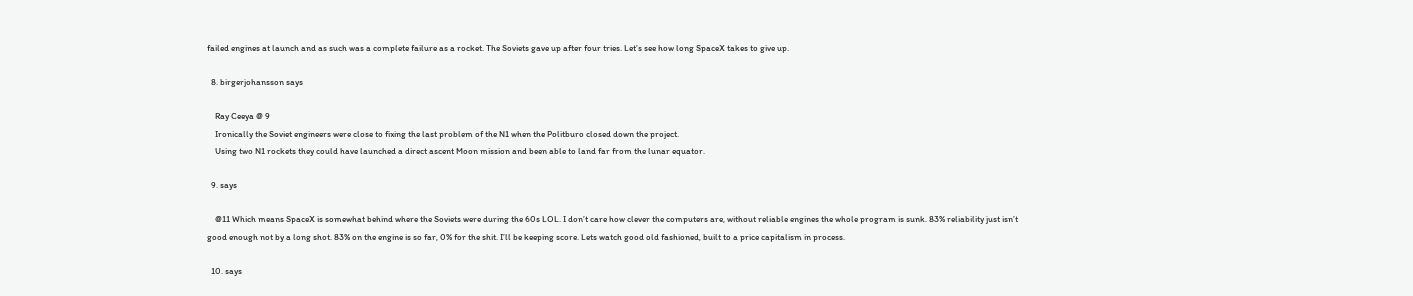failed engines at launch and as such was a complete failure as a rocket. The Soviets gave up after four tries. Let’s see how long SpaceX takes to give up.

  8. birgerjohansson says

    Ray Ceeya @ 9
    Ironically the Soviet engineers were close to fixing the last problem of the N1 when the Politburo closed down the project.
    Using two N1 rockets they could have launched a direct ascent Moon mission and been able to land far from the lunar equator.

  9. says

    @11 Which means SpaceX is somewhat behind where the Soviets were during the 60s LOL. I don’t care how clever the computers are, without reliable engines the whole program is sunk. 83% reliability just isn’t good enough not by a long shot. 83% on the engine is so far, 0% for the shit. I’ll be keeping score. Lets watch good old fashioned, built to a price capitalism in process.

  10. says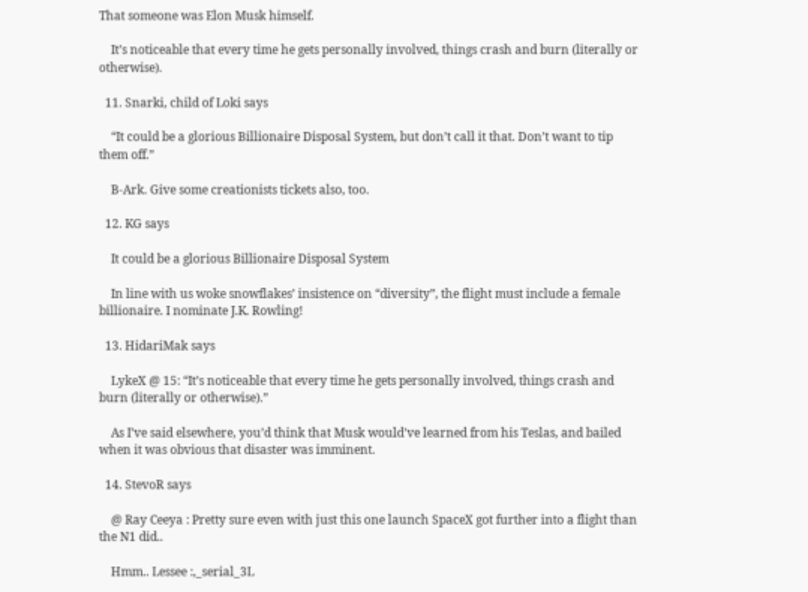That someone was Elon Musk himself.

    It’s noticeable that every time he gets personally involved, things crash and burn (literally or otherwise).

  11. Snarki, child of Loki says

    “It could be a glorious Billionaire Disposal System, but don’t call it that. Don’t want to tip them off.”

    B-Ark. Give some creationists tickets also, too.

  12. KG says

    It could be a glorious Billionaire Disposal System

    In line with us woke snowflakes’ insistence on “diversity”, the flight must include a female billionaire. I nominate J.K. Rowling!

  13. HidariMak says

    LykeX @ 15: “It’s noticeable that every time he gets personally involved, things crash and burn (literally or otherwise).”

    As I’ve said elsewhere, you’d think that Musk would’ve learned from his Teslas, and bailed when it was obvious that disaster was imminent.

  14. StevoR says

    @ Ray Ceeya : Pretty sure even with just this one launch SpaceX got further into a flight than the N1 did..

    Hmm.. Lessee :,_serial_3L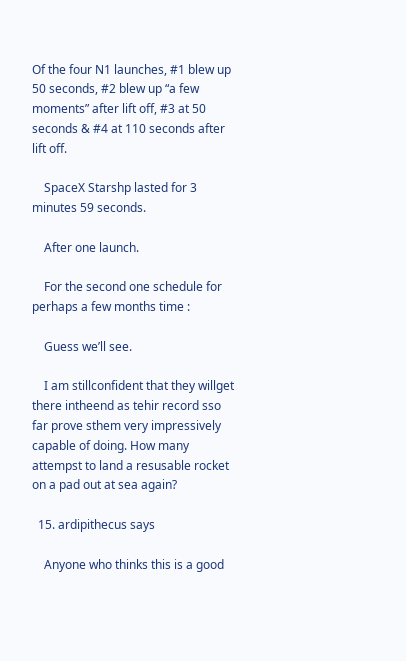Of the four N1 launches, #1 blew up 50 seconds, #2 blew up “a few moments” after lift off, #3 at 50 seconds & #4 at 110 seconds after lift off.

    SpaceX Starshp lasted for 3 minutes 59 seconds.

    After one launch.

    For the second one schedule for perhaps a few months time :

    Guess we’ll see.

    I am stillconfident that they willget there intheend as tehir record sso far prove sthem very impressively capable of doing. How many attempst to land a resusable rocket on a pad out at sea again?

  15. ardipithecus says

    Anyone who thinks this is a good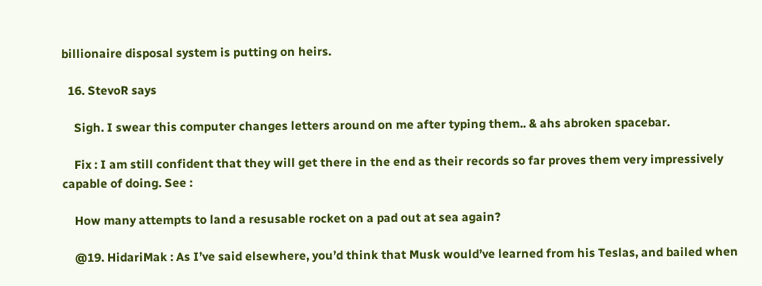billionaire disposal system is putting on heirs.

  16. StevoR says

    Sigh. I swear this computer changes letters around on me after typing them.. & ahs abroken spacebar.

    Fix : I am still confident that they will get there in the end as their records so far proves them very impressively capable of doing. See :

    How many attempts to land a resusable rocket on a pad out at sea again?

    @19. HidariMak : As I’ve said elsewhere, you’d think that Musk would’ve learned from his Teslas, and bailed when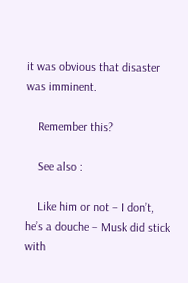it was obvious that disaster was imminent.

    Remember this?

    See also :

    Like him or not – I don’t, he’s a douche – Musk did stick with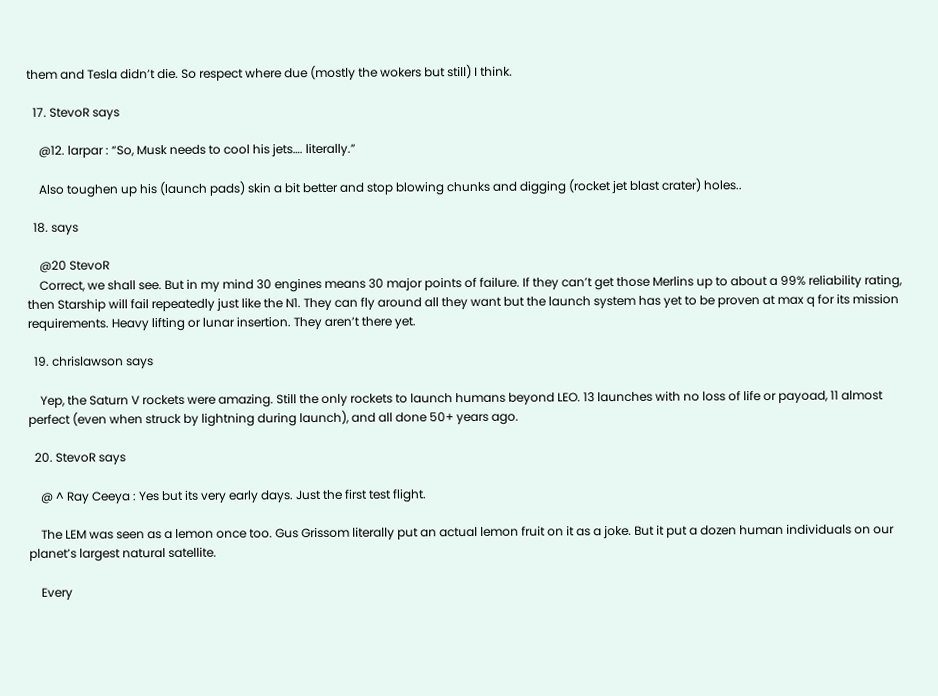them and Tesla didn’t die. So respect where due (mostly the wokers but still) I think.

  17. StevoR says

    @12. larpar : “So, Musk needs to cool his jets…. literally.”

    Also toughen up his (launch pads) skin a bit better and stop blowing chunks and digging (rocket jet blast crater) holes..

  18. says

    @20 StevoR
    Correct, we shall see. But in my mind 30 engines means 30 major points of failure. If they can’t get those Merlins up to about a 99% reliability rating, then Starship will fail repeatedly just like the N1. They can fly around all they want but the launch system has yet to be proven at max q for its mission requirements. Heavy lifting or lunar insertion. They aren’t there yet.

  19. chrislawson says

    Yep, the Saturn V rockets were amazing. Still the only rockets to launch humans beyond LEO. 13 launches with no loss of life or payoad, 11 almost perfect (even when struck by lightning during launch), and all done 50+ years ago.

  20. StevoR says

    @ ^ Ray Ceeya : Yes but its very early days. Just the first test flight.

    The LEM was seen as a lemon once too. Gus Grissom literally put an actual lemon fruit on it as a joke. But it put a dozen human individuals on our planet’s largest natural satellite.

    Every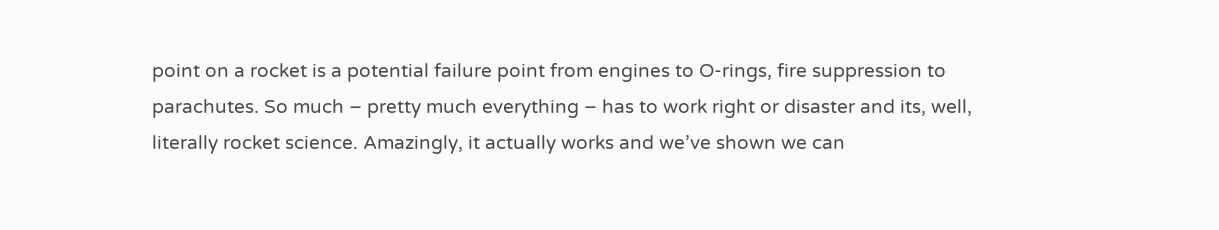point on a rocket is a potential failure point from engines to O-rings, fire suppression to parachutes. So much – pretty much everything – has to work right or disaster and its, well, literally rocket science. Amazingly, it actually works and we’ve shown we can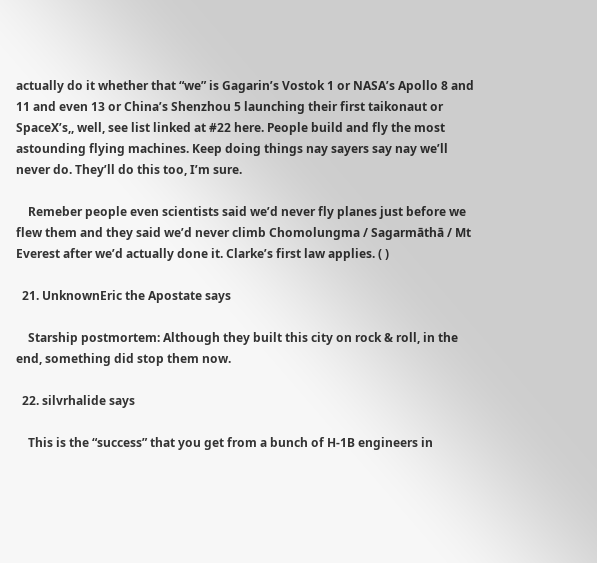actually do it whether that “we” is Gagarin’s Vostok 1 or NASA’s Apollo 8 and 11 and even 13 or China’s Shenzhou 5 launching their first taikonaut or SpaceX’s,, well, see list linked at #22 here. People build and fly the most astounding flying machines. Keep doing things nay sayers say nay we’ll never do. They’ll do this too, I’m sure.

    Remeber people even scientists said we’d never fly planes just before we flew them and they said we’d never climb Chomolungma / Sagarmāthā / Mt Everest after we’d actually done it. Clarke’s first law applies. ( )

  21. UnknownEric the Apostate says

    Starship postmortem: Although they built this city on rock & roll, in the end, something did stop them now.

  22. silvrhalide says

    This is the “success” that you get from a bunch of H-1B engineers in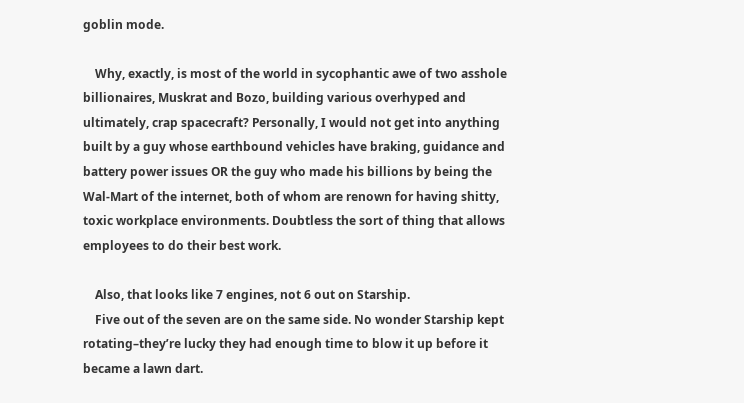goblin mode.

    Why, exactly, is most of the world in sycophantic awe of two asshole billionaires, Muskrat and Bozo, building various overhyped and ultimately, crap spacecraft? Personally, I would not get into anything built by a guy whose earthbound vehicles have braking, guidance and battery power issues OR the guy who made his billions by being the Wal-Mart of the internet, both of whom are renown for having shitty, toxic workplace environments. Doubtless the sort of thing that allows employees to do their best work.

    Also, that looks like 7 engines, not 6 out on Starship.
    Five out of the seven are on the same side. No wonder Starship kept rotating–they’re lucky they had enough time to blow it up before it became a lawn dart.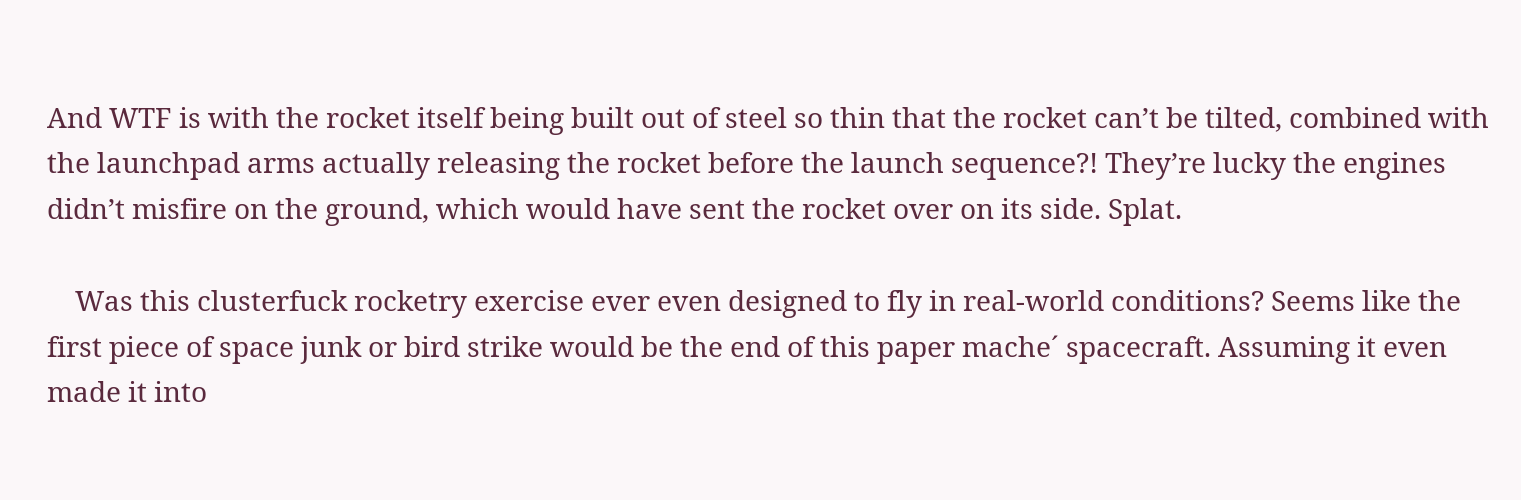And WTF is with the rocket itself being built out of steel so thin that the rocket can’t be tilted, combined with the launchpad arms actually releasing the rocket before the launch sequence?! They’re lucky the engines didn’t misfire on the ground, which would have sent the rocket over on its side. Splat.

    Was this clusterfuck rocketry exercise ever even designed to fly in real-world conditions? Seems like the first piece of space junk or bird strike would be the end of this paper mache´ spacecraft. Assuming it even made it into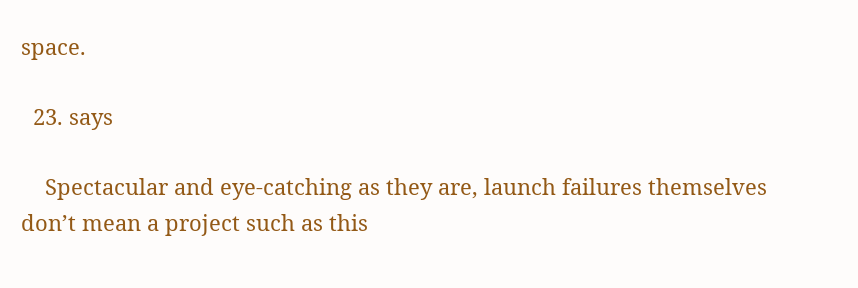space.

  23. says

    Spectacular and eye-catching as they are, launch failures themselves don’t mean a project such as this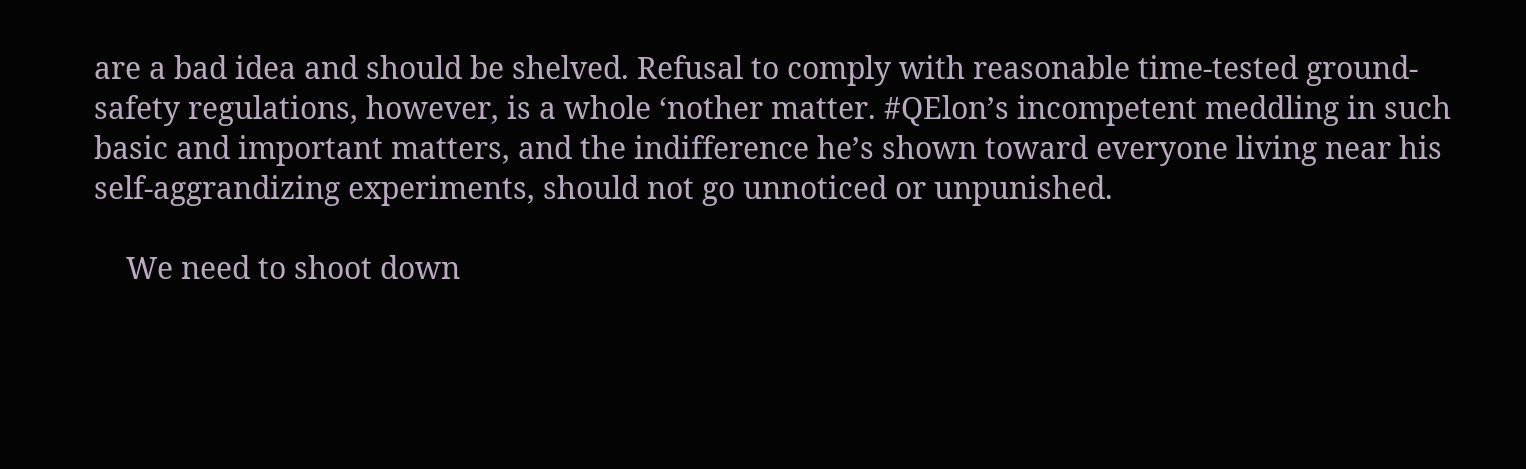are a bad idea and should be shelved. Refusal to comply with reasonable time-tested ground-safety regulations, however, is a whole ‘nother matter. #QElon’s incompetent meddling in such basic and important matters, and the indifference he’s shown toward everyone living near his self-aggrandizing experiments, should not go unnoticed or unpunished.

    We need to shoot down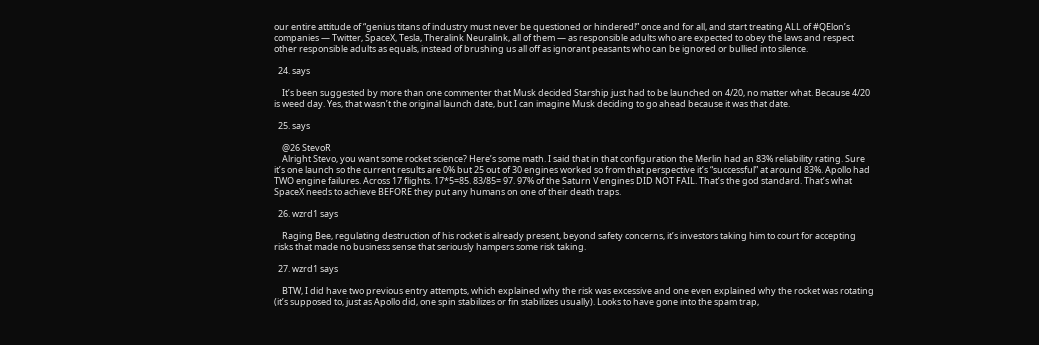our entire attitude of “genius titans of industry must never be questioned or hindered!” once and for all, and start treating ALL of #QElon’s companies — Twitter, SpaceX, Tesla, Theralink Neuralink, all of them — as responsible adults who are expected to obey the laws and respect other responsible adults as equals, instead of brushing us all off as ignorant peasants who can be ignored or bullied into silence.

  24. says

    It’s been suggested by more than one commenter that Musk decided Starship just had to be launched on 4/20, no matter what. Because 4/20 is weed day. Yes, that wasn’t the original launch date, but I can imagine Musk deciding to go ahead because it was that date.

  25. says

    @26 StevoR
    Alright Stevo, you want some rocket science? Here’s some math. I said that in that configuration the Merlin had an 83% reliability rating. Sure it’s one launch so the current results are 0% but 25 out of 30 engines worked so from that perspective it’s “successful” at around 83%. Apollo had TWO engine failures. Across 17 flights. 17*5=85. 83/85= 97. 97% of the Saturn V engines DID NOT FAIL. That’s the god standard. That’s what SpaceX needs to achieve BEFORE they put any humans on one of their death traps.

  26. wzrd1 says

    Raging Bee, regulating destruction of his rocket is already present, beyond safety concerns, it’s investors taking him to court for accepting risks that made no business sense that seriously hampers some risk taking.

  27. wzrd1 says

    BTW, I did have two previous entry attempts, which explained why the risk was excessive and one even explained why the rocket was rotating (it’s supposed to, just as Apollo did, one spin stabilizes or fin stabilizes usually). Looks to have gone into the spam trap,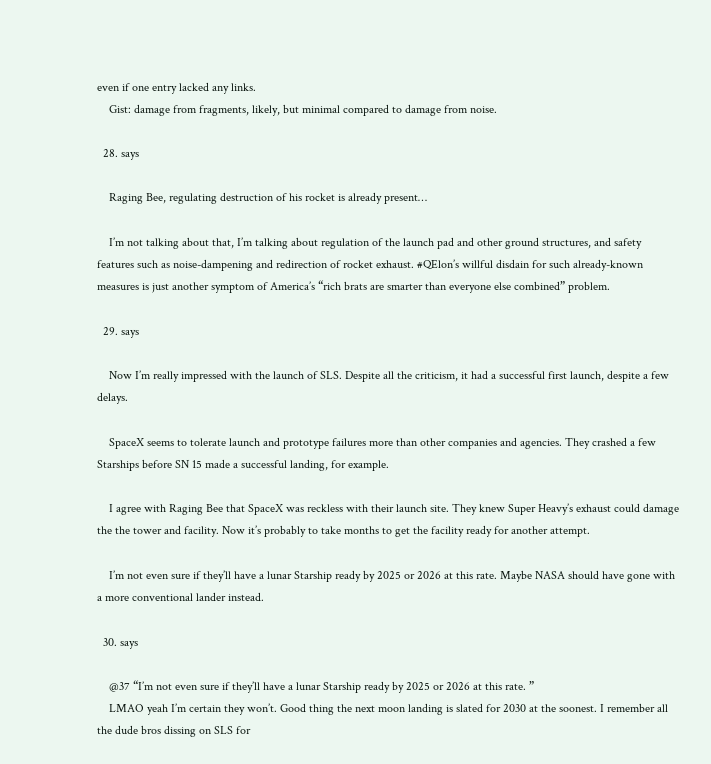even if one entry lacked any links.
    Gist: damage from fragments, likely, but minimal compared to damage from noise.

  28. says

    Raging Bee, regulating destruction of his rocket is already present…

    I’m not talking about that, I’m talking about regulation of the launch pad and other ground structures, and safety features such as noise-dampening and redirection of rocket exhaust. #QElon’s willful disdain for such already-known measures is just another symptom of America’s “rich brats are smarter than everyone else combined” problem.

  29. says

    Now I’m really impressed with the launch of SLS. Despite all the criticism, it had a successful first launch, despite a few delays.

    SpaceX seems to tolerate launch and prototype failures more than other companies and agencies. They crashed a few Starships before SN 15 made a successful landing, for example.

    I agree with Raging Bee that SpaceX was reckless with their launch site. They knew Super Heavy’s exhaust could damage the the tower and facility. Now it’s probably to take months to get the facility ready for another attempt.

    I’m not even sure if they’ll have a lunar Starship ready by 2025 or 2026 at this rate. Maybe NASA should have gone with a more conventional lander instead.

  30. says

    @37 “I’m not even sure if they’ll have a lunar Starship ready by 2025 or 2026 at this rate. ”
    LMAO yeah I’m certain they won’t. Good thing the next moon landing is slated for 2030 at the soonest. I remember all the dude bros dissing on SLS for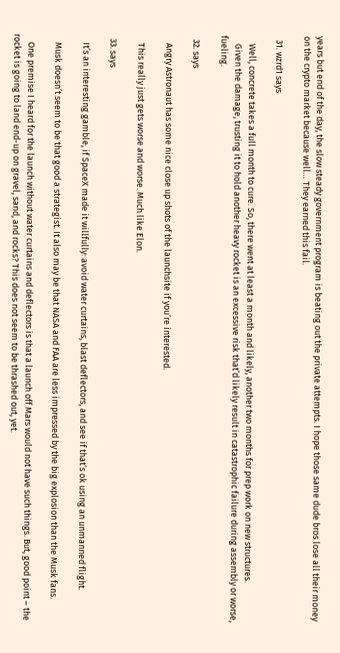years but end of the day, the slow steady government program is beating out the private attempts. I hope those same dude bros lose all their money on the crypto market because well… They earned this fail.

  31. wzrd1 says

    Well, concrete takes a full month to cure. So, there went at least a month and likely, another two months for prep work on new structures.
    Given the damage, trusting it to hold another heavy rocket is an excessive risk that’d likely result in catastrophic failure during assembly or worse, fueling.

  32. says

    Angry Astronaut has some nice close up shots of the launchsite if you’re interested.

    This really just gets worse and worse. Much like Elon.

  33. says

    It’s an interesting gamble, if SpaceX made it willfully: avoid water curtains, blast deflectors, and see if that’s ok using an unmanned flight.

    Musk doesn’t seem to be that good a strategist. It also may be that NASA and FAA are less impressed by the big explosion than the Musk fans.

    One premise I heard for the launch without water curtains and deflectors is that a launch off Mars would not have such things. But, good point – the rocket is going to land end-up on gravel, sand, and rocks? This does not seem to be thrashed out, yet.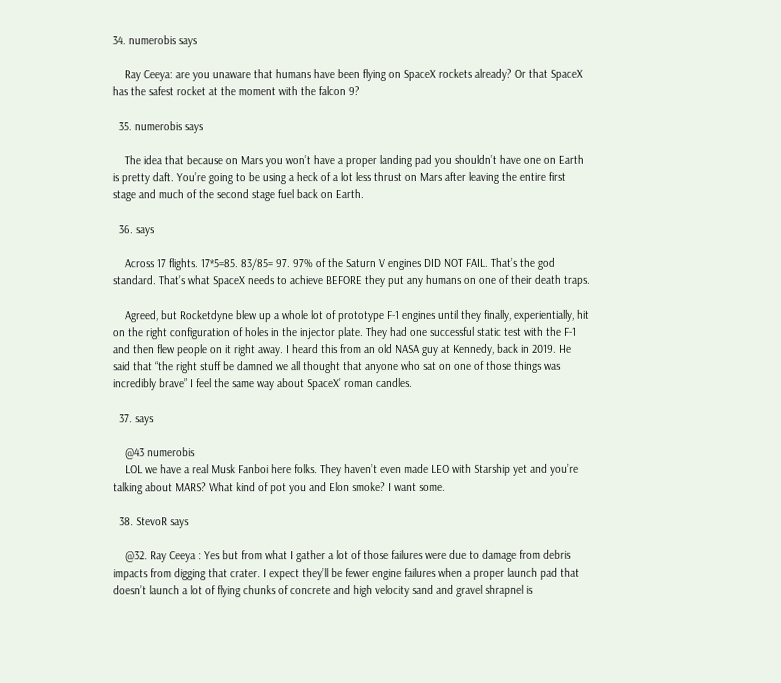34. numerobis says

    Ray Ceeya: are you unaware that humans have been flying on SpaceX rockets already? Or that SpaceX has the safest rocket at the moment with the falcon 9?

  35. numerobis says

    The idea that because on Mars you won’t have a proper landing pad you shouldn’t have one on Earth is pretty daft. You’re going to be using a heck of a lot less thrust on Mars after leaving the entire first stage and much of the second stage fuel back on Earth.

  36. says

    Across 17 flights. 17*5=85. 83/85= 97. 97% of the Saturn V engines DID NOT FAIL. That’s the god standard. That’s what SpaceX needs to achieve BEFORE they put any humans on one of their death traps.

    Agreed, but Rocketdyne blew up a whole lot of prototype F-1 engines until they finally, experientially, hit on the right configuration of holes in the injector plate. They had one successful static test with the F-1 and then flew people on it right away. I heard this from an old NASA guy at Kennedy, back in 2019. He said that “the right stuff be damned we all thought that anyone who sat on one of those things was incredibly brave” I feel the same way about SpaceX’ roman candles.

  37. says

    @43 numerobis
    LOL we have a real Musk Fanboi here folks. They haven’t even made LEO with Starship yet and you’re talking about MARS? What kind of pot you and Elon smoke? I want some.

  38. StevoR says

    @32. Ray Ceeya : Yes but from what I gather a lot of those failures were due to damage from debris impacts from digging that crater. I expect they’ll be fewer engine failures when a proper launch pad that doesn’t launch a lot of flying chunks of concrete and high velocity sand and gravel shrapnel is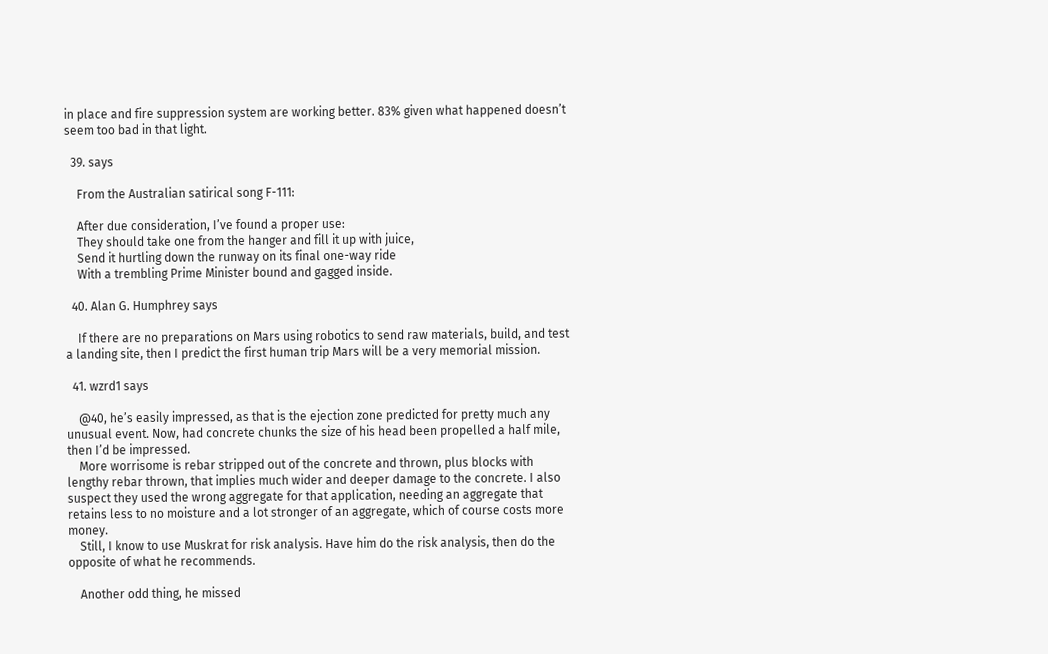in place and fire suppression system are working better. 83% given what happened doesn’t seem too bad in that light.

  39. says

    From the Australian satirical song F-111:

    After due consideration, I’ve found a proper use:
    They should take one from the hanger and fill it up with juice,
    Send it hurtling down the runway on its final one-way ride
    With a trembling Prime Minister bound and gagged inside.

  40. Alan G. Humphrey says

    If there are no preparations on Mars using robotics to send raw materials, build, and test a landing site, then I predict the first human trip Mars will be a very memorial mission.

  41. wzrd1 says

    @40, he’s easily impressed, as that is the ejection zone predicted for pretty much any unusual event. Now, had concrete chunks the size of his head been propelled a half mile, then I’d be impressed.
    More worrisome is rebar stripped out of the concrete and thrown, plus blocks with lengthy rebar thrown, that implies much wider and deeper damage to the concrete. I also suspect they used the wrong aggregate for that application, needing an aggregate that retains less to no moisture and a lot stronger of an aggregate, which of course costs more money.
    Still, I know to use Muskrat for risk analysis. Have him do the risk analysis, then do the opposite of what he recommends.

    Another odd thing, he missed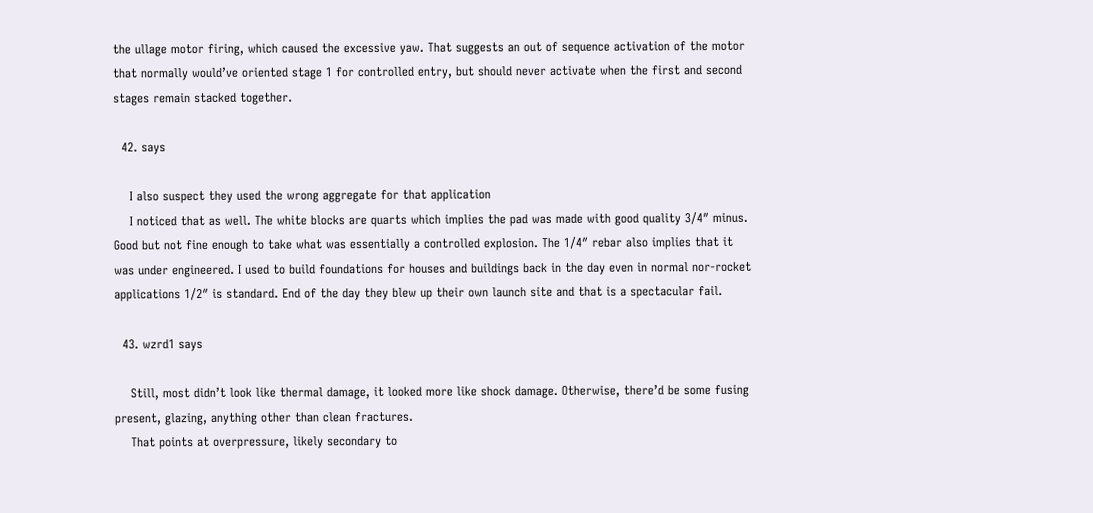the ullage motor firing, which caused the excessive yaw. That suggests an out of sequence activation of the motor that normally would’ve oriented stage 1 for controlled entry, but should never activate when the first and second stages remain stacked together.

  42. says

    I also suspect they used the wrong aggregate for that application
    I noticed that as well. The white blocks are quarts which implies the pad was made with good quality 3/4″ minus. Good but not fine enough to take what was essentially a controlled explosion. The 1/4″ rebar also implies that it was under engineered. I used to build foundations for houses and buildings back in the day even in normal nor-rocket applications 1/2″ is standard. End of the day they blew up their own launch site and that is a spectacular fail.

  43. wzrd1 says

    Still, most didn’t look like thermal damage, it looked more like shock damage. Otherwise, there’d be some fusing present, glazing, anything other than clean fractures.
    That points at overpressure, likely secondary to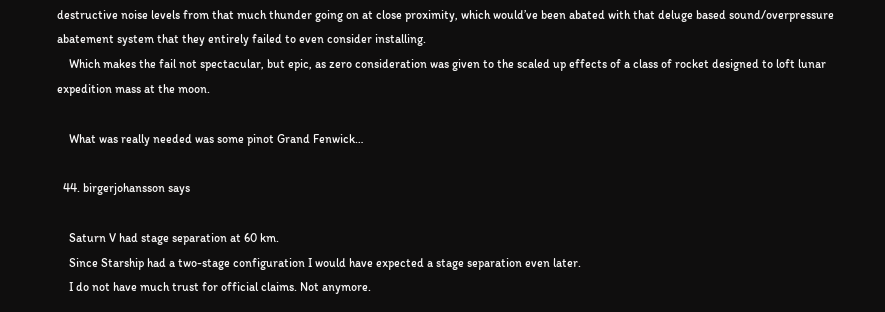destructive noise levels from that much thunder going on at close proximity, which would’ve been abated with that deluge based sound/overpressure abatement system that they entirely failed to even consider installing.
    Which makes the fail not spectacular, but epic, as zero consideration was given to the scaled up effects of a class of rocket designed to loft lunar expedition mass at the moon.

    What was really needed was some pinot Grand Fenwick…

  44. birgerjohansson says

    Saturn V had stage separation at 60 km.
    Since Starship had a two-stage configuration I would have expected a stage separation even later.
    I do not have much trust for official claims. Not anymore.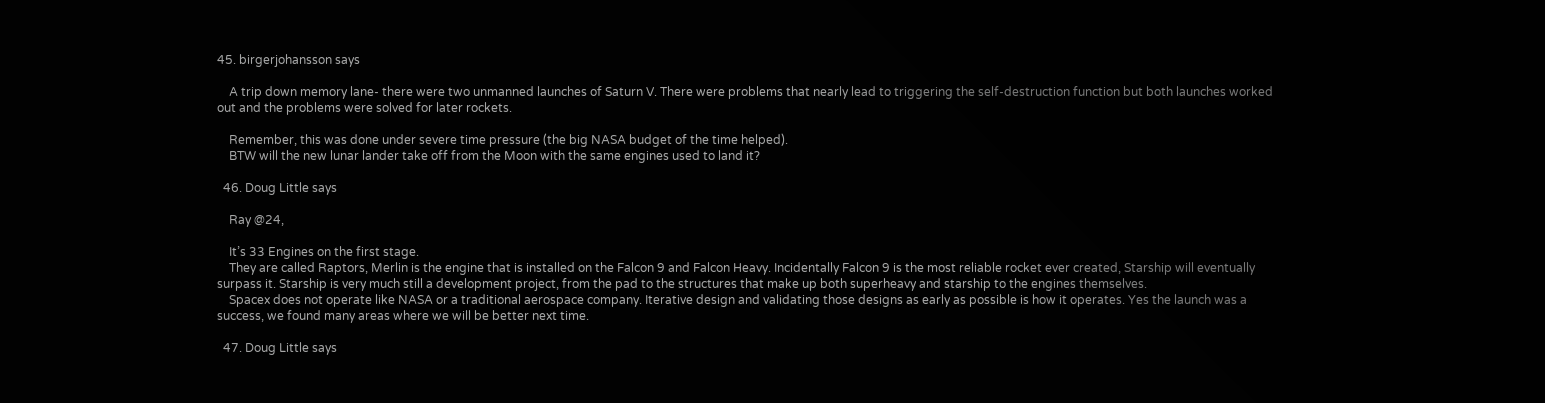45. birgerjohansson says

    A trip down memory lane- there were two unmanned launches of Saturn V. There were problems that nearly lead to triggering the self-destruction function but both launches worked out and the problems were solved for later rockets.

    Remember, this was done under severe time pressure (the big NASA budget of the time helped).
    BTW will the new lunar lander take off from the Moon with the same engines used to land it?

  46. Doug Little says

    Ray @24,

    It’s 33 Engines on the first stage.
    They are called Raptors, Merlin is the engine that is installed on the Falcon 9 and Falcon Heavy. Incidentally Falcon 9 is the most reliable rocket ever created, Starship will eventually surpass it. Starship is very much still a development project, from the pad to the structures that make up both superheavy and starship to the engines themselves.
    Spacex does not operate like NASA or a traditional aerospace company. Iterative design and validating those designs as early as possible is how it operates. Yes the launch was a success, we found many areas where we will be better next time.

  47. Doug Little says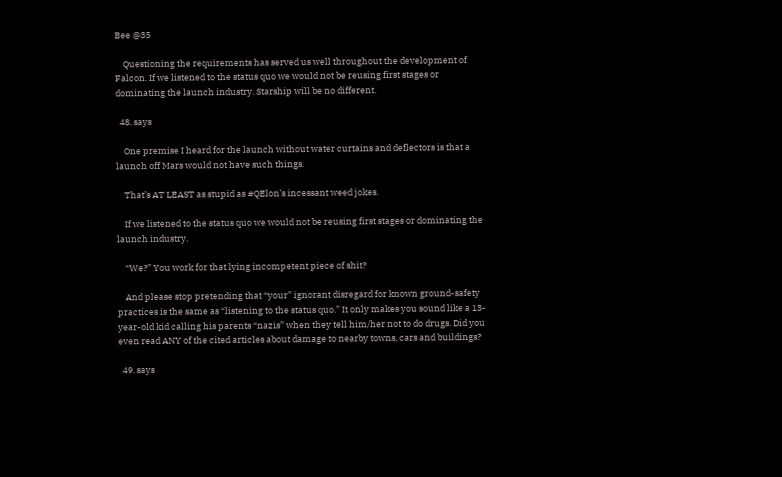Bee @35

    Questioning the requirements has served us well throughout the development of Falcon. If we listened to the status quo we would not be reusing first stages or dominating the launch industry. Starship will be no different.

  48. says

    One premise I heard for the launch without water curtains and deflectors is that a launch off Mars would not have such things.

    That’s AT LEAST as stupid as #QElon’s incessant weed jokes.

    If we listened to the status quo we would not be reusing first stages or dominating the launch industry.

    “We?” You work for that lying incompetent piece of shit?

    And please stop pretending that “your” ignorant disregard for known ground-safety practices is the same as “listening to the status quo.” It only makes you sound like a 13-year-old kid calling his parents “nazis” when they tell him/her not to do drugs. Did you even read ANY of the cited articles about damage to nearby towns, cars and buildings?

  49. says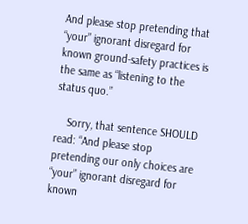And please stop pretending that “your” ignorant disregard for known ground-safety practices is the same as “listening to the status quo.”

    Sorry, that sentence SHOULD read: “And please stop pretending our only choices are “your” ignorant disregard for known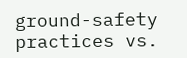ground-safety practices vs.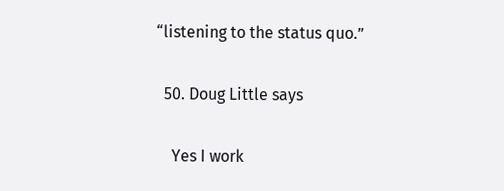“listening to the status quo.”

  50. Doug Little says

    Yes I work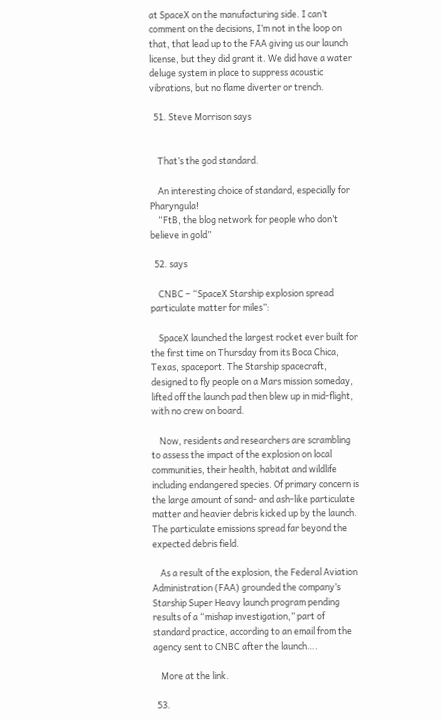at SpaceX on the manufacturing side. I can’t comment on the decisions, I’m not in the loop on that, that lead up to the FAA giving us our launch license, but they did grant it. We did have a water deluge system in place to suppress acoustic vibrations, but no flame diverter or trench.

  51. Steve Morrison says


    That’s the god standard.

    An interesting choice of standard, especially for Pharyngula!
    “FtB, the blog network for people who don’t believe in gold”

  52. says

    CNBC – “SpaceX Starship explosion spread particulate matter for miles”:

    SpaceX launched the largest rocket ever built for the first time on Thursday from its Boca Chica, Texas, spaceport. The Starship spacecraft, designed to fly people on a Mars mission someday, lifted off the launch pad then blew up in mid-flight, with no crew on board.

    Now, residents and researchers are scrambling to assess the impact of the explosion on local communities, their health, habitat and wildlife including endangered species. Of primary concern is the large amount of sand- and ash-like particulate matter and heavier debris kicked up by the launch. The particulate emissions spread far beyond the expected debris field.

    As a result of the explosion, the Federal Aviation Administration (FAA) grounded the company’s Starship Super Heavy launch program pending results of a “mishap investigation,” part of standard practice, according to an email from the agency sent to CNBC after the launch….

    More at the link.

  53.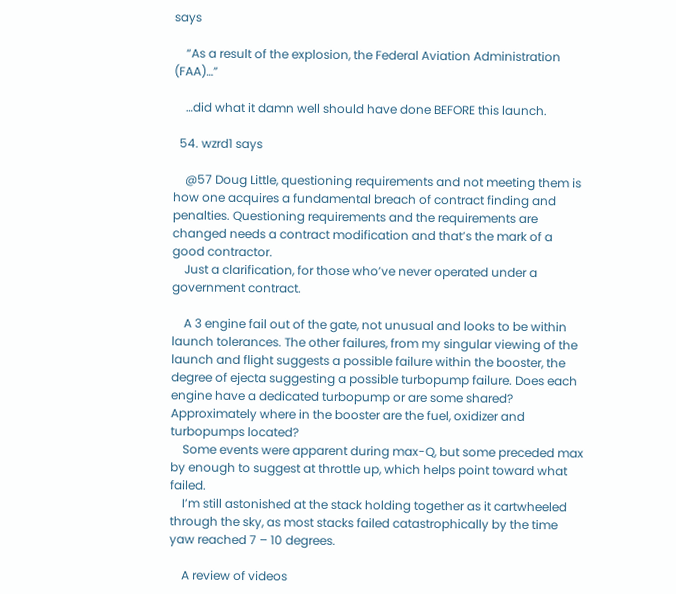says

    “As a result of the explosion, the Federal Aviation Administration (FAA)…”

    …did what it damn well should have done BEFORE this launch.

  54. wzrd1 says

    @57 Doug Little, questioning requirements and not meeting them is how one acquires a fundamental breach of contract finding and penalties. Questioning requirements and the requirements are changed needs a contract modification and that’s the mark of a good contractor.
    Just a clarification, for those who’ve never operated under a government contract.

    A 3 engine fail out of the gate, not unusual and looks to be within launch tolerances. The other failures, from my singular viewing of the launch and flight suggests a possible failure within the booster, the degree of ejecta suggesting a possible turbopump failure. Does each engine have a dedicated turbopump or are some shared? Approximately where in the booster are the fuel, oxidizer and turbopumps located?
    Some events were apparent during max-Q, but some preceded max by enough to suggest at throttle up, which helps point toward what failed.
    I’m still astonished at the stack holding together as it cartwheeled through the sky, as most stacks failed catastrophically by the time yaw reached 7 – 10 degrees.

    A review of videos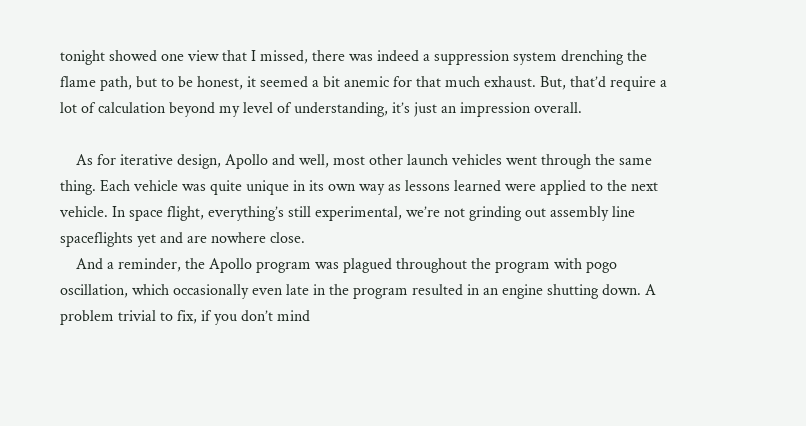tonight showed one view that I missed, there was indeed a suppression system drenching the flame path, but to be honest, it seemed a bit anemic for that much exhaust. But, that’d require a lot of calculation beyond my level of understanding, it’s just an impression overall.

    As for iterative design, Apollo and well, most other launch vehicles went through the same thing. Each vehicle was quite unique in its own way as lessons learned were applied to the next vehicle. In space flight, everything’s still experimental, we’re not grinding out assembly line spaceflights yet and are nowhere close.
    And a reminder, the Apollo program was plagued throughout the program with pogo oscillation, which occasionally even late in the program resulted in an engine shutting down. A problem trivial to fix, if you don’t mind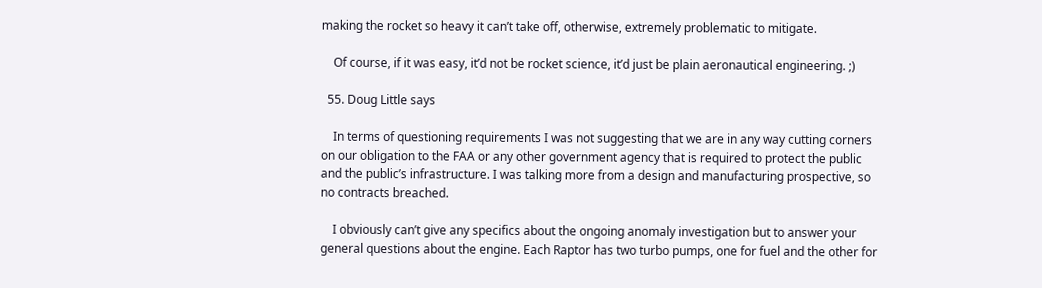making the rocket so heavy it can’t take off, otherwise, extremely problematic to mitigate.

    Of course, if it was easy, it’d not be rocket science, it’d just be plain aeronautical engineering. ;)

  55. Doug Little says

    In terms of questioning requirements I was not suggesting that we are in any way cutting corners on our obligation to the FAA or any other government agency that is required to protect the public and the public’s infrastructure. I was talking more from a design and manufacturing prospective, so no contracts breached.

    I obviously can’t give any specifics about the ongoing anomaly investigation but to answer your general questions about the engine. Each Raptor has two turbo pumps, one for fuel and the other for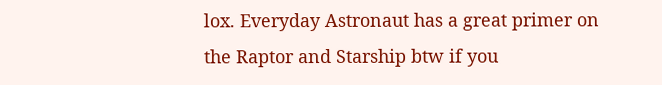lox. Everyday Astronaut has a great primer on the Raptor and Starship btw if you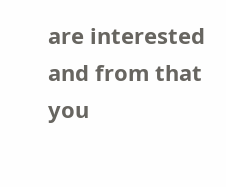are interested and from that you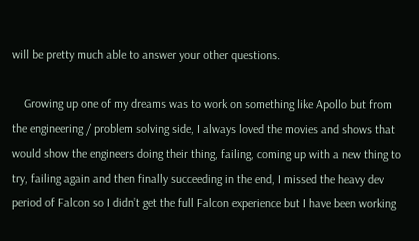will be pretty much able to answer your other questions.

    Growing up one of my dreams was to work on something like Apollo but from the engineering / problem solving side, I always loved the movies and shows that would show the engineers doing their thing, failing, coming up with a new thing to try, failing again and then finally succeeding in the end, I missed the heavy dev period of Falcon so I didn’t get the full Falcon experience but I have been working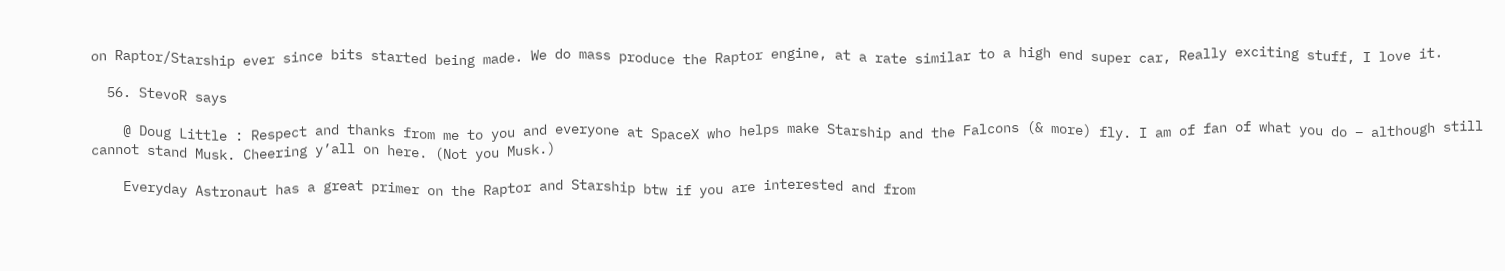on Raptor/Starship ever since bits started being made. We do mass produce the Raptor engine, at a rate similar to a high end super car, Really exciting stuff, I love it.

  56. StevoR says

    @ Doug Little : Respect and thanks from me to you and everyone at SpaceX who helps make Starship and the Falcons (& more) fly. I am of fan of what you do – although still cannot stand Musk. Cheering y’all on here. (Not you Musk.)

    Everyday Astronaut has a great primer on the Raptor and Starship btw if you are interested and from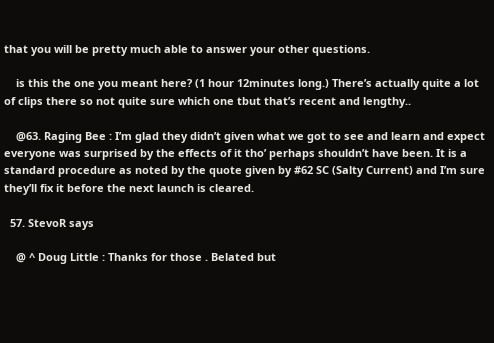that you will be pretty much able to answer your other questions.

    is this the one you meant here? (1 hour 12minutes long.) There’s actually quite a lot of clips there so not quite sure which one tbut that’s recent and lengthy..

    @63. Raging Bee : I’m glad they didn’t given what we got to see and learn and expect everyone was surprised by the effects of it tho’ perhaps shouldn’t have been. It is a standard procedure as noted by the quote given by #62 SC (Salty Current) and I’m sure they’ll fix it before the next launch is cleared.

  57. StevoR says

    @ ^ Doug Little : Thanks for those . Belated but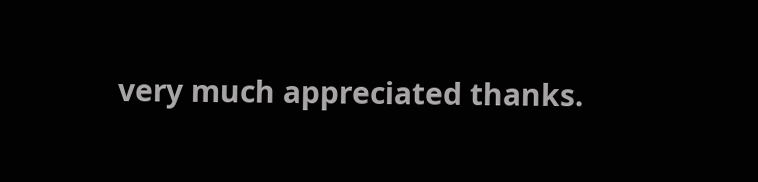very much appreciated thanks.